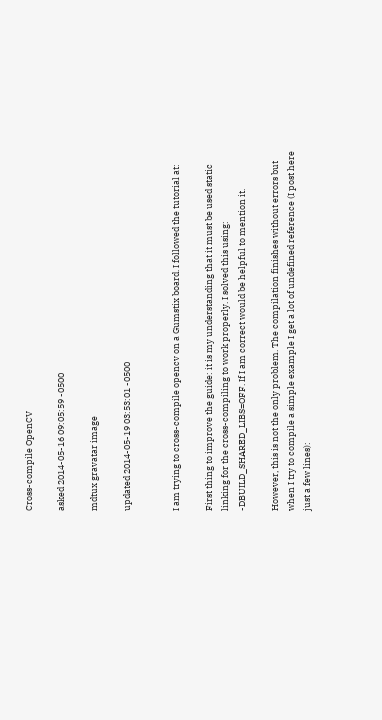Cross-compile OpenCV

asked 2014-05-16 09:05:59 -0500

mdtux gravatar image

updated 2014-05-19 03:53:01 -0500


I am trying to cross-compile opencv on a Gumstix board. I followed the tutorial at:

First thing to improve the guide: it is my understanding that it must be used static linking for the cross-compiling to work properly. I solved this using: -DBUILD_SHARED_LIBS=OFF. If I am correct would be helpful to mention it.

However, this is not the only problem. The compilation finishes without errors but when I try to compile a simple example I get a lot of undefined reference (I post here just a few lines):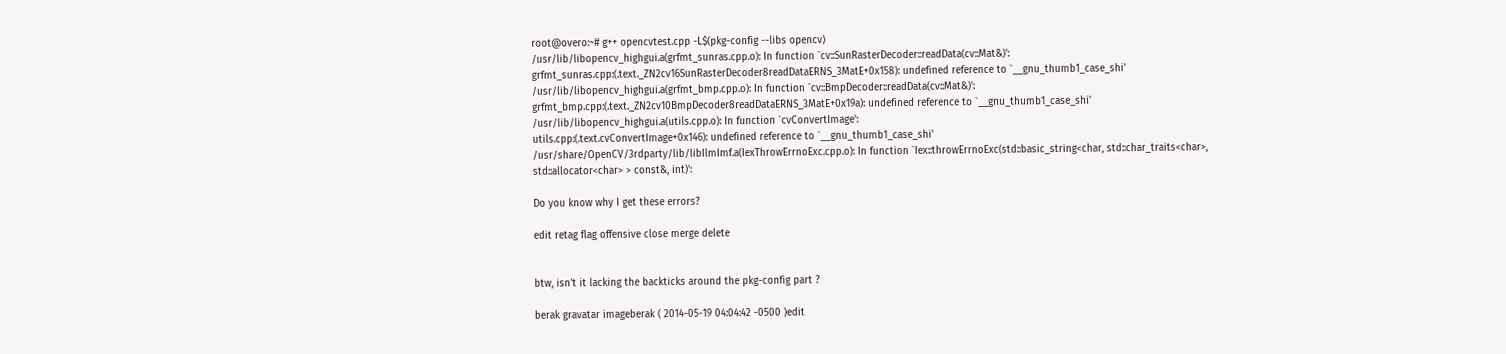root@overo:~# g++ opencvtest.cpp -L$(pkg-config --libs opencv)
/usr/lib/libopencv_highgui.a(grfmt_sunras.cpp.o): In function `cv::SunRasterDecoder::readData(cv::Mat&)':
grfmt_sunras.cpp:(.text._ZN2cv16SunRasterDecoder8readDataERNS_3MatE+0x158): undefined reference to `__gnu_thumb1_case_shi'
/usr/lib/libopencv_highgui.a(grfmt_bmp.cpp.o): In function `cv::BmpDecoder::readData(cv::Mat&)':
grfmt_bmp.cpp:(.text._ZN2cv10BmpDecoder8readDataERNS_3MatE+0x19a): undefined reference to `__gnu_thumb1_case_shi'
/usr/lib/libopencv_highgui.a(utils.cpp.o): In function `cvConvertImage':
utils.cpp:(.text.cvConvertImage+0x146): undefined reference to `__gnu_thumb1_case_shi'
/usr/share/OpenCV/3rdparty/lib/libIlmImf.a(IexThrowErrnoExc.cpp.o): In function `Iex::throwErrnoExc(std::basic_string<char, std::char_traits<char>, std::allocator<char> > const&, int)':

Do you know why I get these errors?

edit retag flag offensive close merge delete


btw, isn't it lacking the backticks around the pkg-config part ?

berak gravatar imageberak ( 2014-05-19 04:04:42 -0500 )edit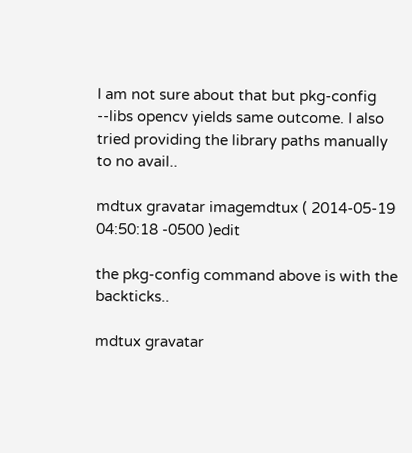I am not sure about that but pkg-config --libs opencv yields same outcome. I also tried providing the library paths manually to no avail..

mdtux gravatar imagemdtux ( 2014-05-19 04:50:18 -0500 )edit

the pkg-config command above is with the backticks..

mdtux gravatar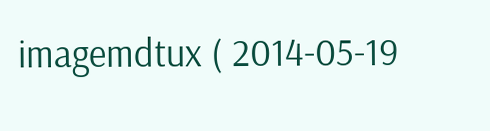imagemdtux ( 2014-05-19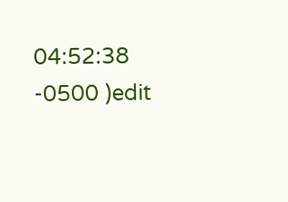04:52:38 -0500 )edit